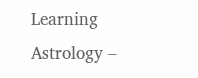Learning Astrology –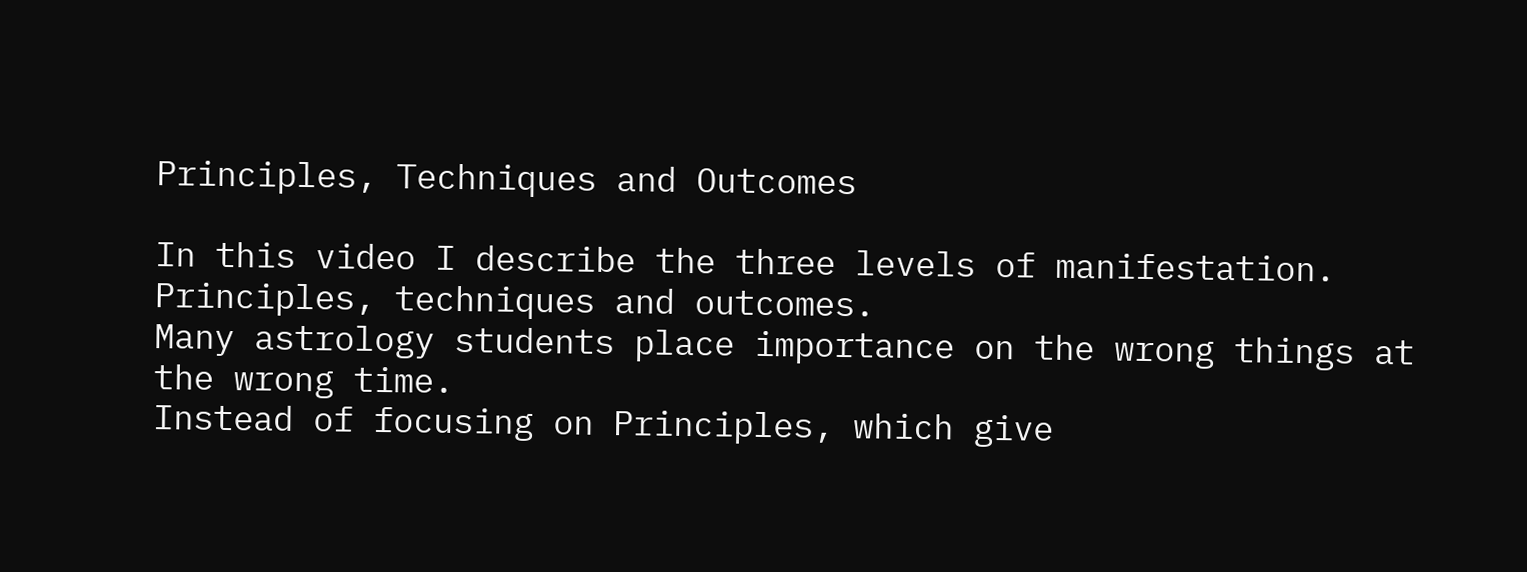Principles, Techniques and Outcomes

In this video I describe the three levels of manifestation. Principles, techniques and outcomes.
Many astrology students place importance on the wrong things at the wrong time.
Instead of focusing on Principles, which give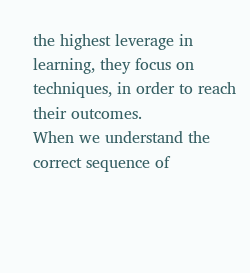the highest leverage in learning, they focus on techniques, in order to reach their outcomes.
When we understand the correct sequence of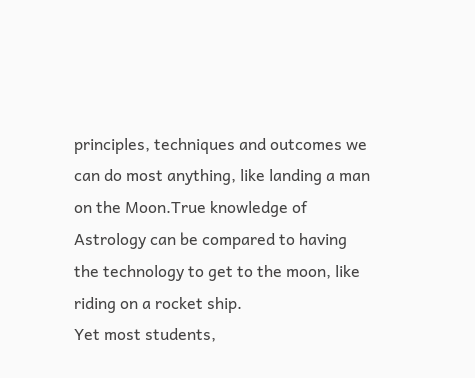principles, techniques and outcomes we can do most anything, like landing a man on the Moon.True knowledge of Astrology can be compared to having the technology to get to the moon, like riding on a rocket ship.
Yet most students,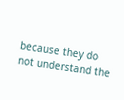because they do not understand the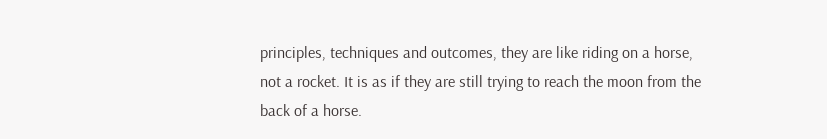principles, techniques and outcomes, they are like riding on a horse, not a rocket. It is as if they are still trying to reach the moon from the back of a horse.